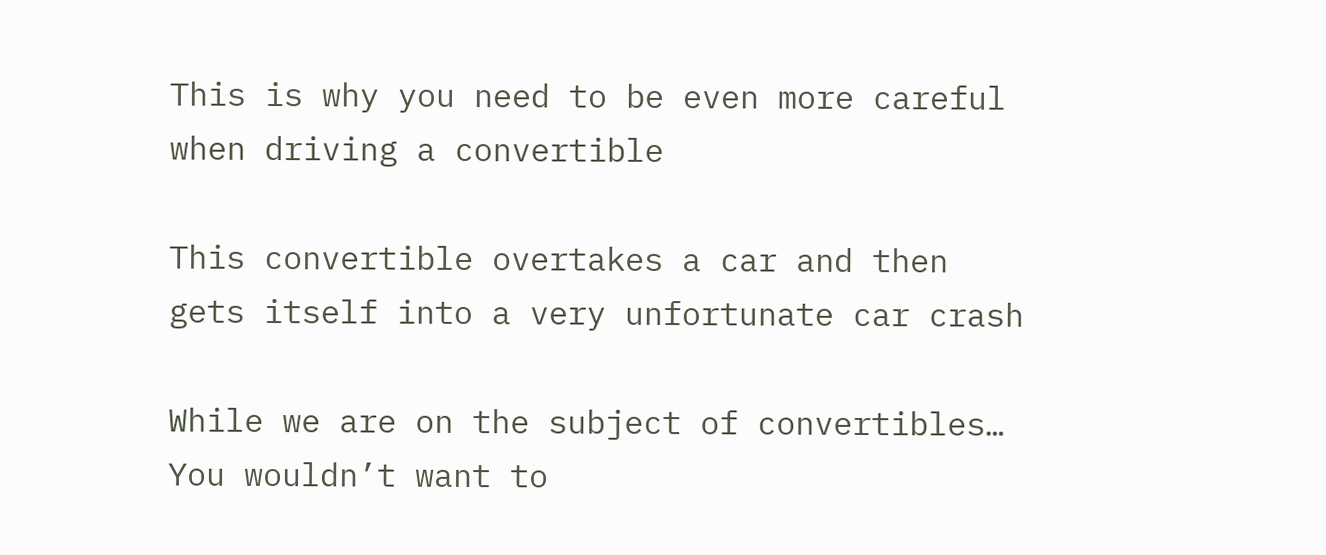This is why you need to be even more careful when driving a convertible

This convertible overtakes a car and then gets itself into a very unfortunate car crash

While we are on the subject of convertibles… You wouldn’t want to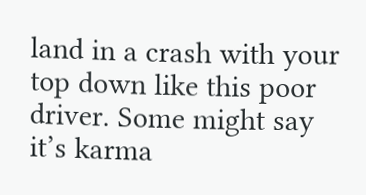land in a crash with your top down like this poor driver. Some might say it’s karma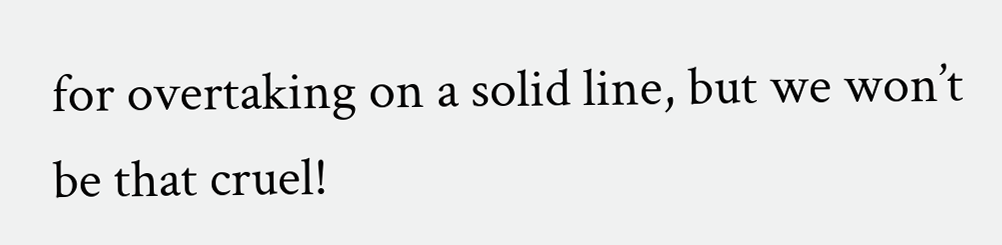for overtaking on a solid line, but we won’t be that cruel!